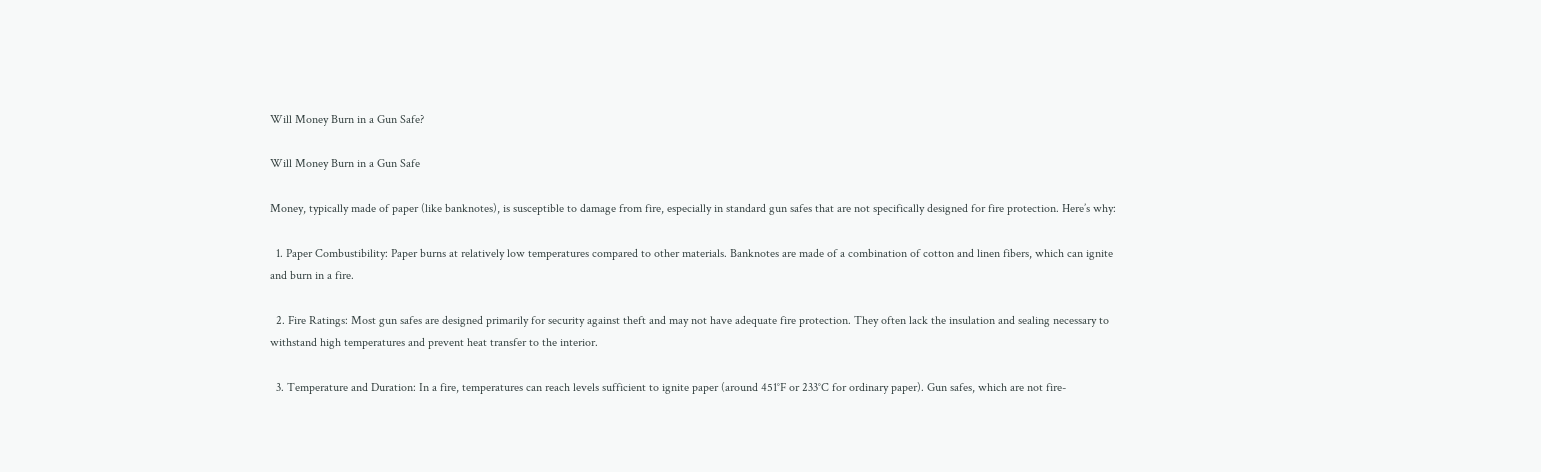Will Money Burn in a Gun Safe?

Will Money Burn in a Gun Safe

Money, typically made of paper (like banknotes), is susceptible to damage from fire, especially in standard gun safes that are not specifically designed for fire protection. Here’s why:

  1. Paper Combustibility: Paper burns at relatively low temperatures compared to other materials. Banknotes are made of a combination of cotton and linen fibers, which can ignite and burn in a fire.

  2. Fire Ratings: Most gun safes are designed primarily for security against theft and may not have adequate fire protection. They often lack the insulation and sealing necessary to withstand high temperatures and prevent heat transfer to the interior.

  3. Temperature and Duration: In a fire, temperatures can reach levels sufficient to ignite paper (around 451°F or 233°C for ordinary paper). Gun safes, which are not fire-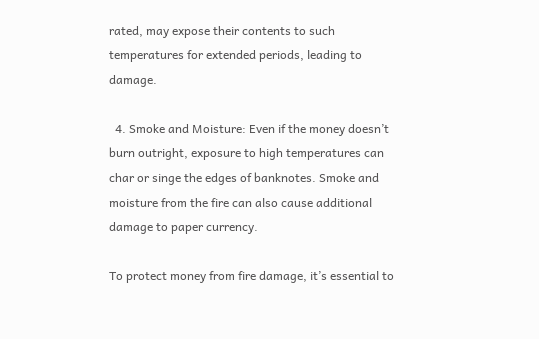rated, may expose their contents to such temperatures for extended periods, leading to damage.

  4. Smoke and Moisture: Even if the money doesn’t burn outright, exposure to high temperatures can char or singe the edges of banknotes. Smoke and moisture from the fire can also cause additional damage to paper currency.

To protect money from fire damage, it’s essential to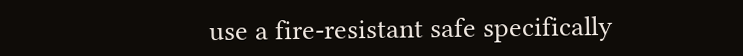use a fire-resistant safe specifically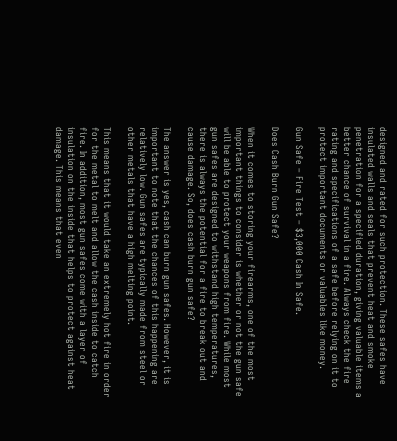designed and rated for such protection. These safes have insulated walls and seals that prevent heat and smoke penetration for a specified duration, giving valuable items a better chance of survival in a fire. Always check the fire rating and specifications of a safe before relying on it to protect important documents or valuables like money.

Gun Safe – Fire Test – $3,000 Cash In Safe.

Does Cash Burn Gun Safe?

When it comes to storing your firearms, one of the most important things to consider is whether or not the gun safe will be able to protect your weapons from fire. While most gun safes are designed to withstand high temperatures, there is always the potential for a fire to break out and cause damage. So, does cash burn gun safe?

The answer is yes, cash can burn gun safes. However, it is important to note that the chances of this happening are relatively low. Gun safes are typically made from steel or other metals that have a high melting point.

This means that it would take an extremely hot fire in order for the metal to melt and allow the cash inside to catch fire. In addition, most gun safes come with a layer of insulation on the inside that helps to protect against heat damage. This means that even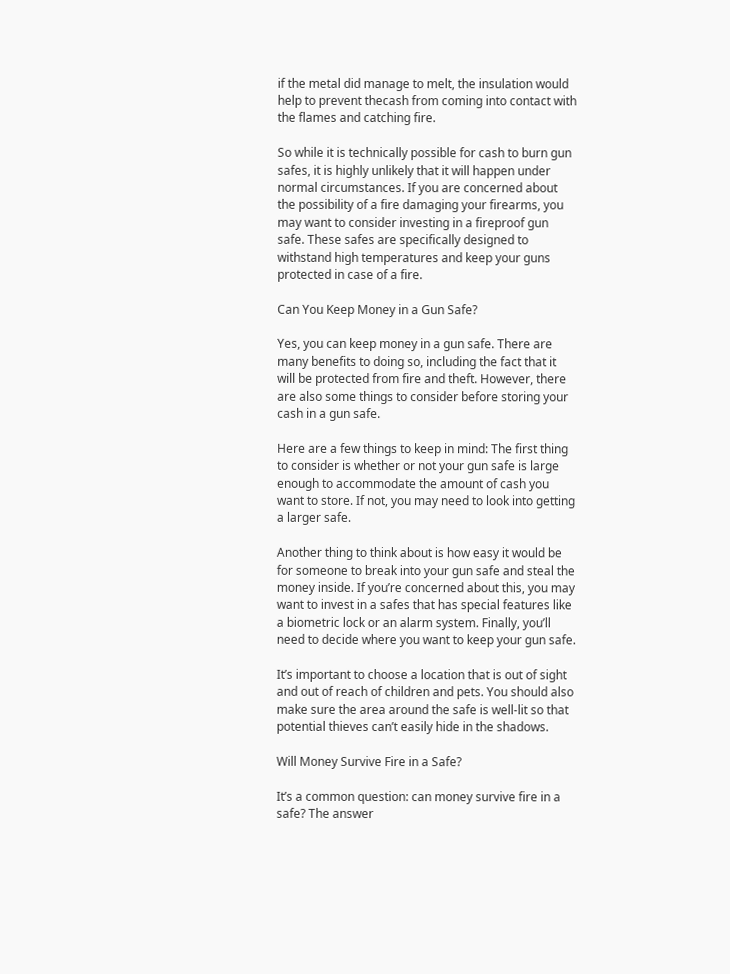if the metal did manage to melt, the insulation would help to prevent thecash from coming into contact with the flames and catching fire.

So while it is technically possible for cash to burn gun safes, it is highly unlikely that it will happen under normal circumstances. If you are concerned about the possibility of a fire damaging your firearms, you may want to consider investing in a fireproof gun safe. These safes are specifically designed to withstand high temperatures and keep your guns protected in case of a fire.

Can You Keep Money in a Gun Safe?

Yes, you can keep money in a gun safe. There are many benefits to doing so, including the fact that it will be protected from fire and theft. However, there are also some things to consider before storing your cash in a gun safe.

Here are a few things to keep in mind: The first thing to consider is whether or not your gun safe is large enough to accommodate the amount of cash you want to store. If not, you may need to look into getting a larger safe.

Another thing to think about is how easy it would be for someone to break into your gun safe and steal the money inside. If you’re concerned about this, you may want to invest in a safes that has special features like a biometric lock or an alarm system. Finally, you’ll need to decide where you want to keep your gun safe.

It’s important to choose a location that is out of sight and out of reach of children and pets. You should also make sure the area around the safe is well-lit so that potential thieves can’t easily hide in the shadows.

Will Money Survive Fire in a Safe?

It’s a common question: can money survive fire in a safe? The answer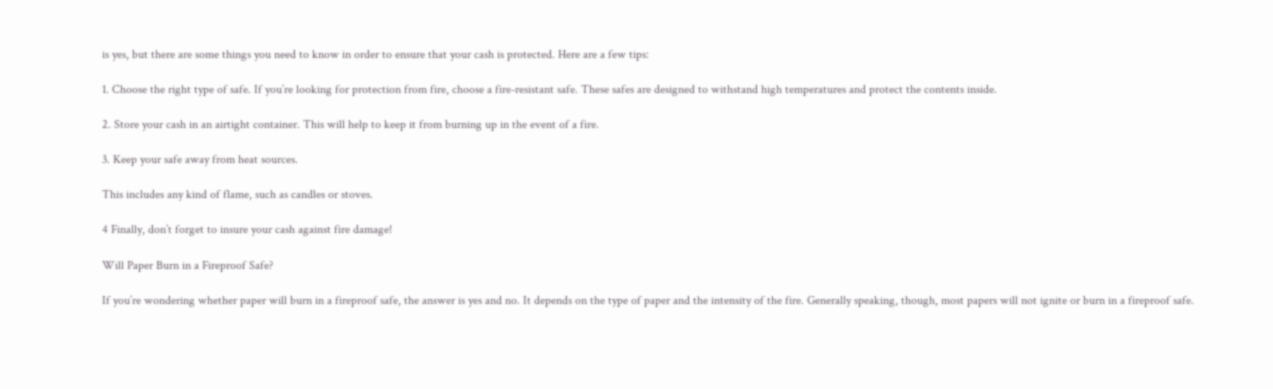is yes, but there are some things you need to know in order to ensure that your cash is protected. Here are a few tips:

1. Choose the right type of safe. If you’re looking for protection from fire, choose a fire-resistant safe. These safes are designed to withstand high temperatures and protect the contents inside.

2. Store your cash in an airtight container. This will help to keep it from burning up in the event of a fire.

3. Keep your safe away from heat sources.

This includes any kind of flame, such as candles or stoves.

4 Finally, don’t forget to insure your cash against fire damage!

Will Paper Burn in a Fireproof Safe?

If you’re wondering whether paper will burn in a fireproof safe, the answer is yes and no. It depends on the type of paper and the intensity of the fire. Generally speaking, though, most papers will not ignite or burn in a fireproof safe.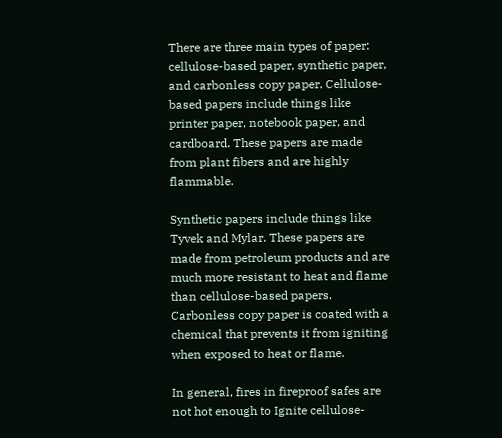There are three main types of paper: cellulose-based paper, synthetic paper, and carbonless copy paper. Cellulose-based papers include things like printer paper, notebook paper, and cardboard. These papers are made from plant fibers and are highly flammable.

Synthetic papers include things like Tyvek and Mylar. These papers are made from petroleum products and are much more resistant to heat and flame than cellulose-based papers. Carbonless copy paper is coated with a chemical that prevents it from igniting when exposed to heat or flame.

In general, fires in fireproof safes are not hot enough to Ignite cellulose-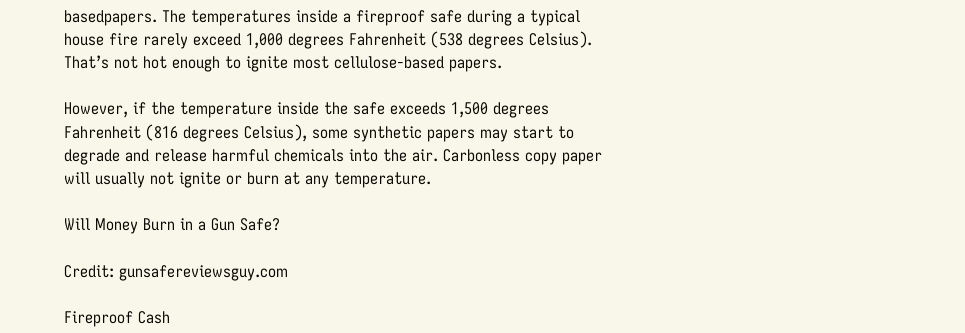basedpapers. The temperatures inside a fireproof safe during a typical house fire rarely exceed 1,000 degrees Fahrenheit (538 degrees Celsius). That’s not hot enough to ignite most cellulose-based papers.

However, if the temperature inside the safe exceeds 1,500 degrees Fahrenheit (816 degrees Celsius), some synthetic papers may start to degrade and release harmful chemicals into the air. Carbonless copy paper will usually not ignite or burn at any temperature.

Will Money Burn in a Gun Safe?

Credit: gunsafereviewsguy.com

Fireproof Cash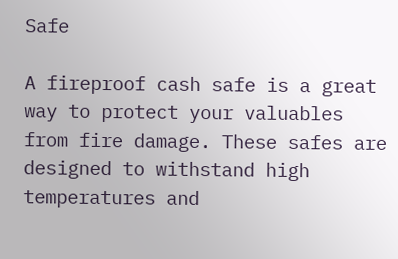Safe

A fireproof cash safe is a great way to protect your valuables from fire damage. These safes are designed to withstand high temperatures and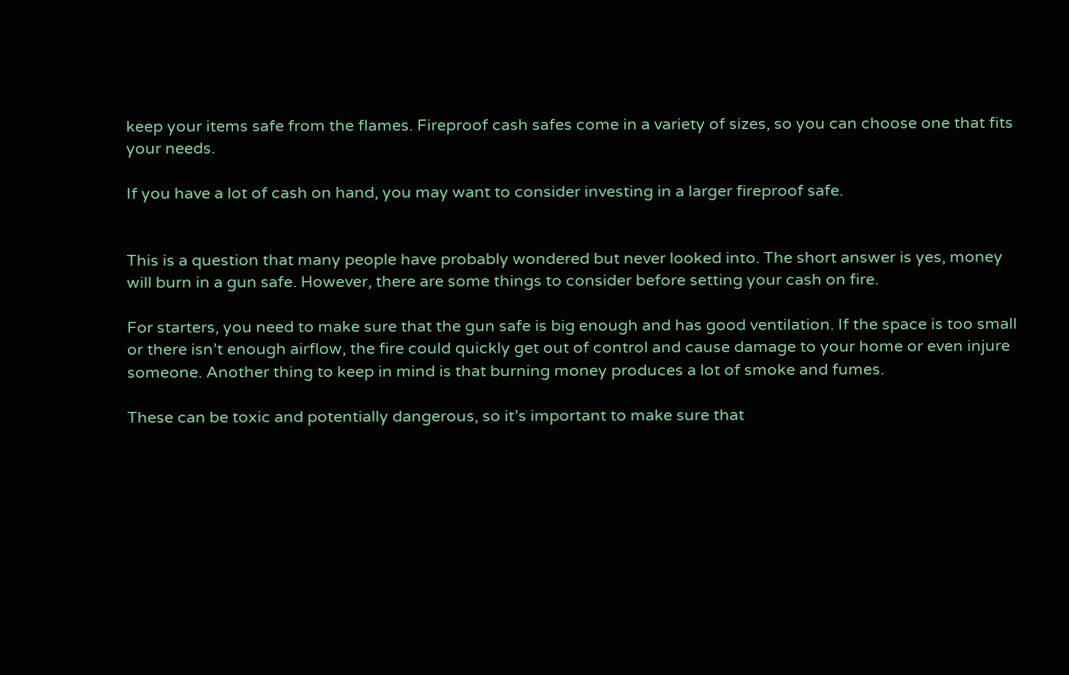keep your items safe from the flames. Fireproof cash safes come in a variety of sizes, so you can choose one that fits your needs.

If you have a lot of cash on hand, you may want to consider investing in a larger fireproof safe.


This is a question that many people have probably wondered but never looked into. The short answer is yes, money will burn in a gun safe. However, there are some things to consider before setting your cash on fire.

For starters, you need to make sure that the gun safe is big enough and has good ventilation. If the space is too small or there isn’t enough airflow, the fire could quickly get out of control and cause damage to your home or even injure someone. Another thing to keep in mind is that burning money produces a lot of smoke and fumes.

These can be toxic and potentially dangerous, so it’s important to make sure that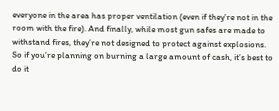everyone in the area has proper ventilation (even if they’re not in the room with the fire). And finally, while most gun safes are made to withstand fires, they’re not designed to protect against explosions. So if you’re planning on burning a large amount of cash, it’s best to do it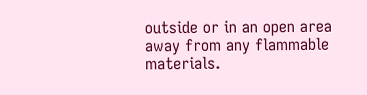outside or in an open area away from any flammable materials.